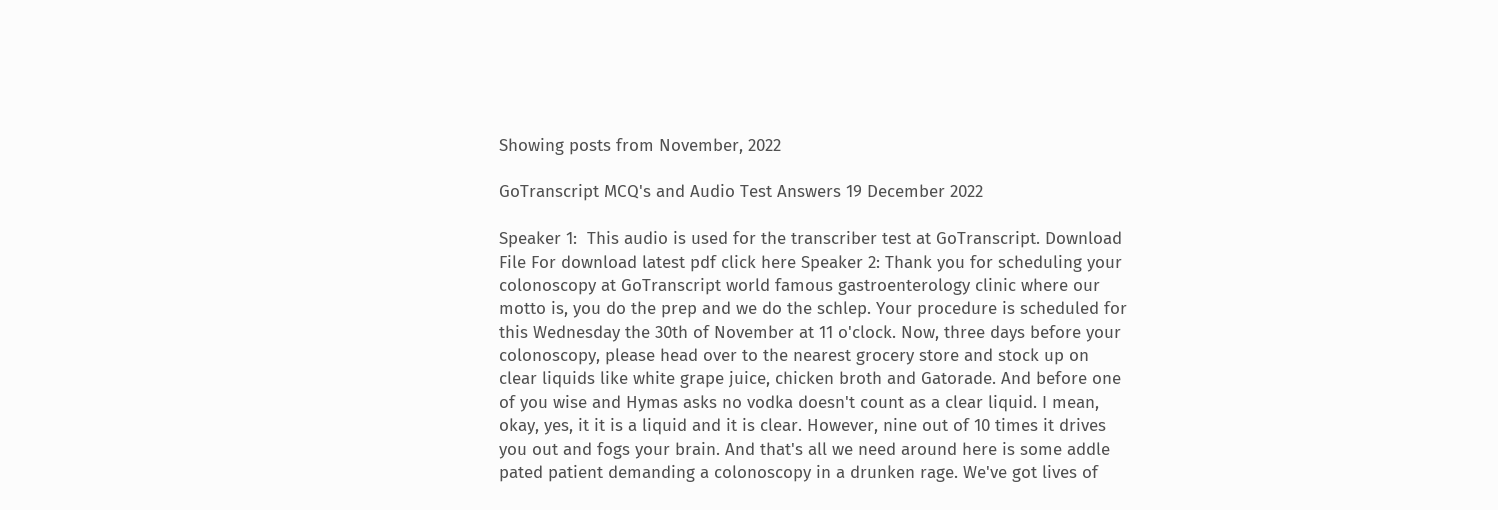Showing posts from November, 2022

GoTranscript MCQ's and Audio Test Answers 19 December 2022

Speaker 1:  This audio is used for the transcriber test at GoTranscript. Download File For download latest pdf click here Speaker 2: Thank you for scheduling your colonoscopy at GoTranscript world famous gastroenterology clinic where our motto is, you do the prep and we do the schlep. Your procedure is scheduled for this Wednesday the 30th of November at 11 o'clock. Now, three days before your colonoscopy, please head over to the nearest grocery store and stock up on clear liquids like white grape juice, chicken broth and Gatorade. And before one of you wise and Hymas asks no vodka doesn't count as a clear liquid. I mean, okay, yes, it it is a liquid and it is clear. However, nine out of 10 times it drives you out and fogs your brain. And that's all we need around here is some addle pated patient demanding a colonoscopy in a drunken rage. We've got lives of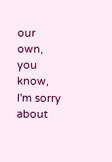our own, you know, I'm sorry about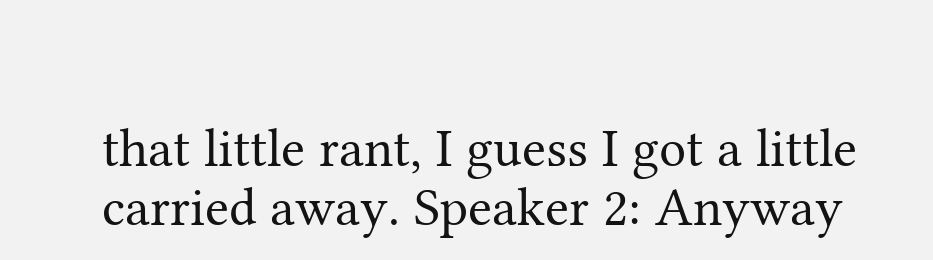that little rant, I guess I got a little carried away. Speaker 2: Anyway